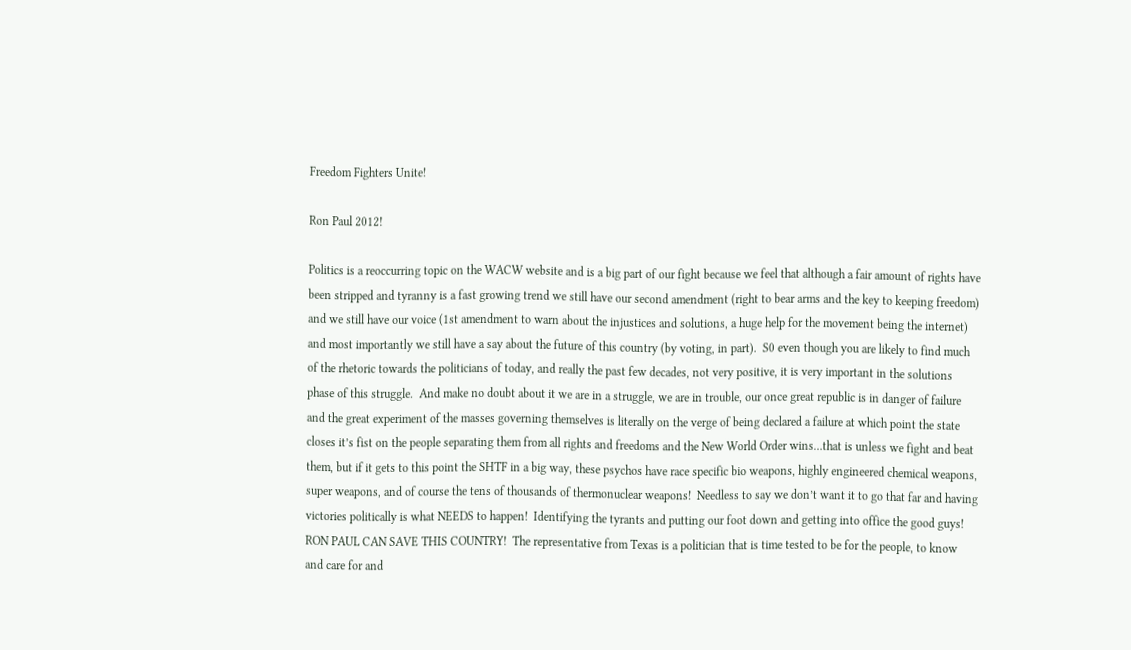Freedom Fighters Unite!

Ron Paul 2012!

Politics is a reoccurring topic on the WACW website and is a big part of our fight because we feel that although a fair amount of rights have been stripped and tyranny is a fast growing trend we still have our second amendment (right to bear arms and the key to keeping freedom) and we still have our voice (1st amendment to warn about the injustices and solutions, a huge help for the movement being the internet) and most importantly we still have a say about the future of this country (by voting, in part).  S0 even though you are likely to find much of the rhetoric towards the politicians of today, and really the past few decades, not very positive, it is very important in the solutions phase of this struggle.  And make no doubt about it we are in a struggle, we are in trouble, our once great republic is in danger of failure and the great experiment of the masses governing themselves is literally on the verge of being declared a failure at which point the state closes it’s fist on the people separating them from all rights and freedoms and the New World Order wins…that is unless we fight and beat them, but if it gets to this point the SHTF in a big way, these psychos have race specific bio weapons, highly engineered chemical weapons, super weapons, and of course the tens of thousands of thermonuclear weapons!  Needless to say we don’t want it to go that far and having victories politically is what NEEDS to happen!  Identifying the tyrants and putting our foot down and getting into office the good guys!
RON PAUL CAN SAVE THIS COUNTRY!  The representative from Texas is a politician that is time tested to be for the people, to know and care for and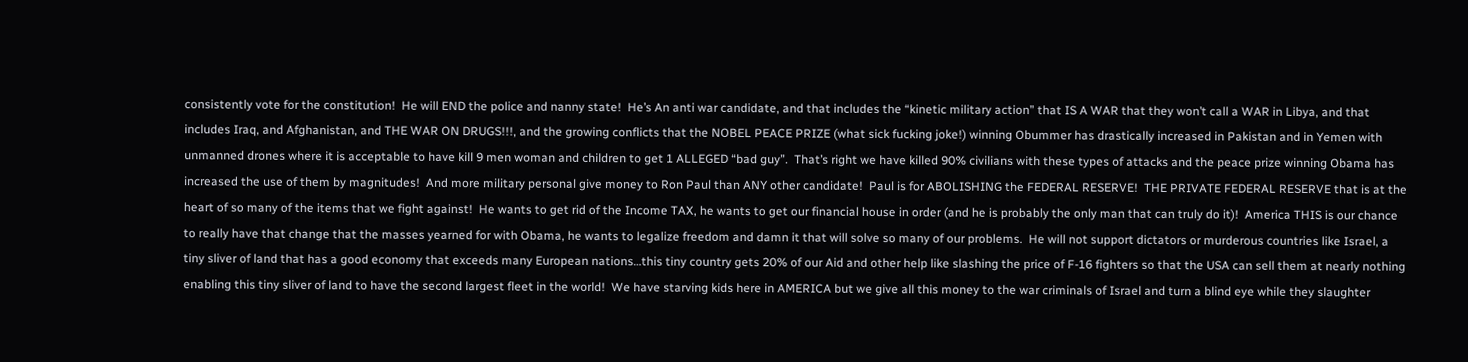consistently vote for the constitution!  He will END the police and nanny state!  He’s An anti war candidate, and that includes the “kinetic military action” that IS A WAR that they won’t call a WAR in Libya, and that includes Iraq, and Afghanistan, and THE WAR ON DRUGS!!!, and the growing conflicts that the NOBEL PEACE PRIZE (what sick fucking joke!) winning Obummer has drastically increased in Pakistan and in Yemen with unmanned drones where it is acceptable to have kill 9 men woman and children to get 1 ALLEGED “bad guy”.  That’s right we have killed 90% civilians with these types of attacks and the peace prize winning Obama has increased the use of them by magnitudes!  And more military personal give money to Ron Paul than ANY other candidate!  Paul is for ABOLISHING the FEDERAL RESERVE!  THE PRIVATE FEDERAL RESERVE that is at the heart of so many of the items that we fight against!  He wants to get rid of the Income TAX, he wants to get our financial house in order (and he is probably the only man that can truly do it)!  America THIS is our chance to really have that change that the masses yearned for with Obama, he wants to legalize freedom and damn it that will solve so many of our problems.  He will not support dictators or murderous countries like Israel, a tiny sliver of land that has a good economy that exceeds many European nations…this tiny country gets 20% of our Aid and other help like slashing the price of F-16 fighters so that the USA can sell them at nearly nothing enabling this tiny sliver of land to have the second largest fleet in the world!  We have starving kids here in AMERICA but we give all this money to the war criminals of Israel and turn a blind eye while they slaughter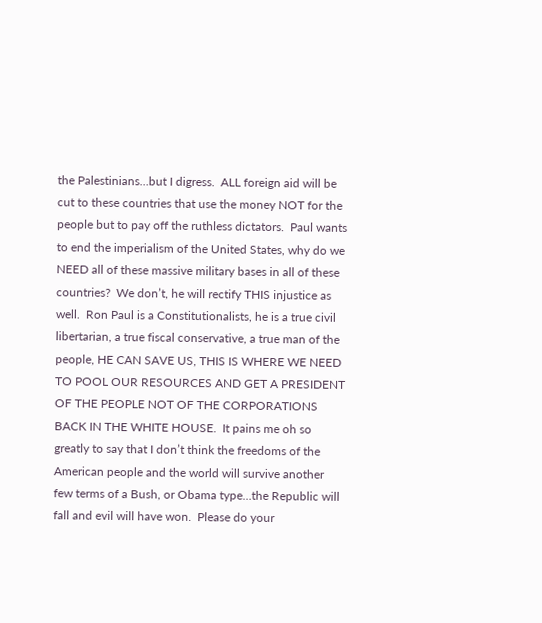the Palestinians…but I digress.  ALL foreign aid will be cut to these countries that use the money NOT for the people but to pay off the ruthless dictators.  Paul wants to end the imperialism of the United States, why do we NEED all of these massive military bases in all of these countries?  We don’t, he will rectify THIS injustice as well.  Ron Paul is a Constitutionalists, he is a true civil libertarian, a true fiscal conservative, a true man of the people, HE CAN SAVE US, THIS IS WHERE WE NEED TO POOL OUR RESOURCES AND GET A PRESIDENT OF THE PEOPLE NOT OF THE CORPORATIONS BACK IN THE WHITE HOUSE.  It pains me oh so greatly to say that I don’t think the freedoms of the American people and the world will survive another few terms of a Bush, or Obama type…the Republic will fall and evil will have won.  Please do your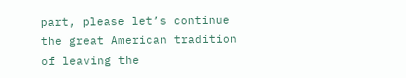part, please let’s continue the great American tradition of leaving the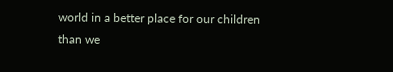world in a better place for our children than we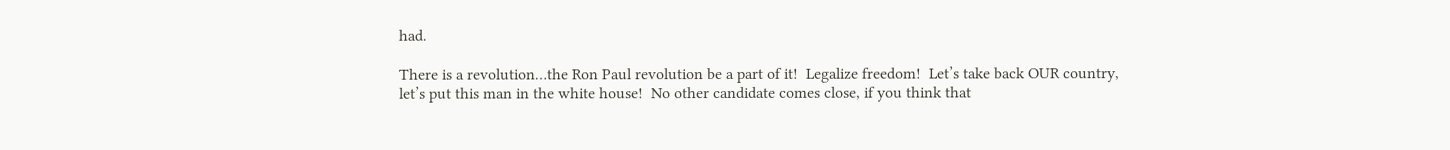had.

There is a revolution…the Ron Paul revolution be a part of it!  Legalize freedom!  Let’s take back OUR country, let’s put this man in the white house!  No other candidate comes close, if you think that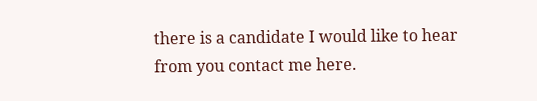there is a candidate I would like to hear from you contact me here.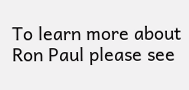To learn more about Ron Paul please see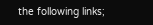the following links;